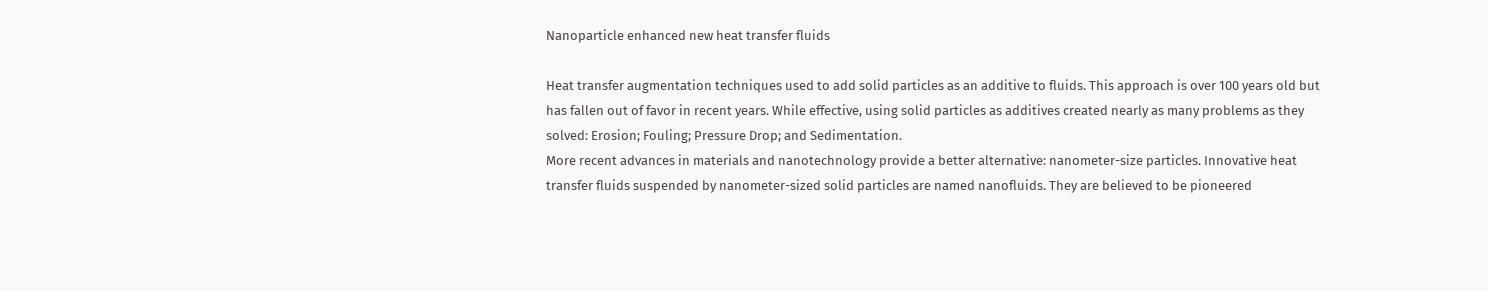Nanoparticle enhanced new heat transfer fluids

Heat transfer augmentation techniques used to add solid particles as an additive to fluids. This approach is over 100 years old but has fallen out of favor in recent years. While effective, using solid particles as additives created nearly as many problems as they solved: Erosion; Fouling; Pressure Drop; and Sedimentation.
More recent advances in materials and nanotechnology provide a better alternative: nanometer-size particles. Innovative heat transfer fluids suspended by nanometer-sized solid particles are named nanofluids. They are believed to be pioneered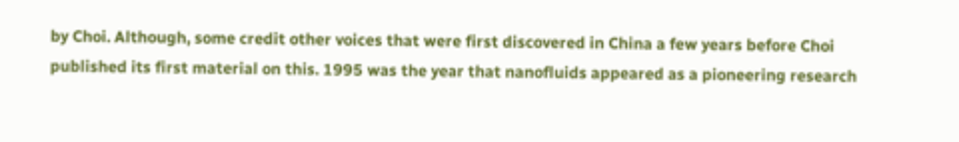by Choi. Although, some credit other voices that were first discovered in China a few years before Choi published its first material on this. 1995 was the year that nanofluids appeared as a pioneering research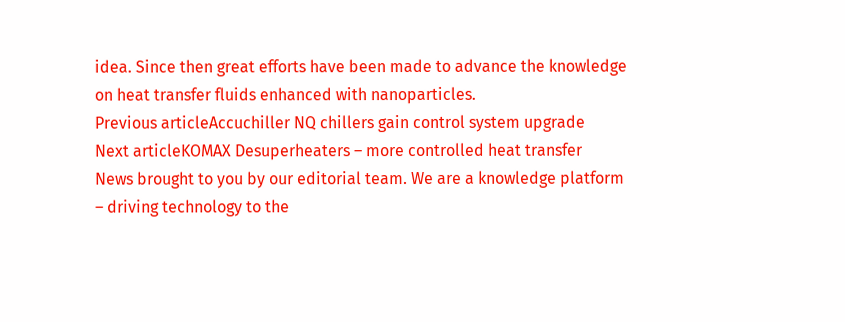idea. Since then great efforts have been made to advance the knowledge on heat transfer fluids enhanced with nanoparticles.
Previous articleAccuchiller NQ chillers gain control system upgrade
Next articleKOMAX Desuperheaters – more controlled heat transfer
News brought to you by our editorial team. We are a knowledge platform – driving technology to the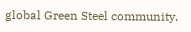global Green Steel community.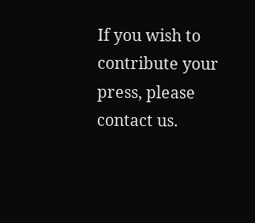If you wish to contribute your press, please contact us.